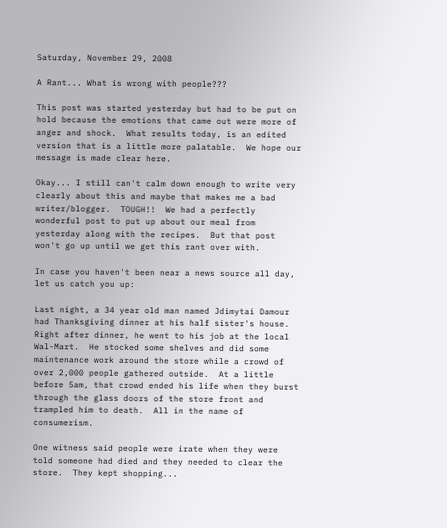Saturday, November 29, 2008

A Rant... What is wrong with people???

This post was started yesterday but had to be put on hold because the emotions that came out were more of anger and shock.  What results today, is an edited version that is a little more palatable.  We hope our message is made clear here.

Okay... I still can't calm down enough to write very clearly about this and maybe that makes me a bad writer/blogger.  TOUGH!!  We had a perfectly wonderful post to put up about our meal from yesterday along with the recipes.  But that post won't go up until we get this rant over with.

In case you haven't been near a news source all day, let us catch you up:

Last night, a 34 year old man named Jdimytai Damour had Thanksgiving dinner at his half sister's house.  Right after dinner, he went to his job at the local Wal-Mart.  He stocked some shelves and did some maintenance work around the store while a crowd of over 2,000 people gathered outside.  At a little before 5am, that crowd ended his life when they burst through the glass doors of the store front and trampled him to death.  All in the name of consumerism.

One witness said people were irate when they were told someone had died and they needed to clear the store.  They kept shopping...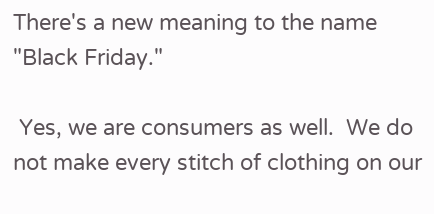There's a new meaning to the name "Black Friday."

 Yes, we are consumers as well.  We do not make every stitch of clothing on our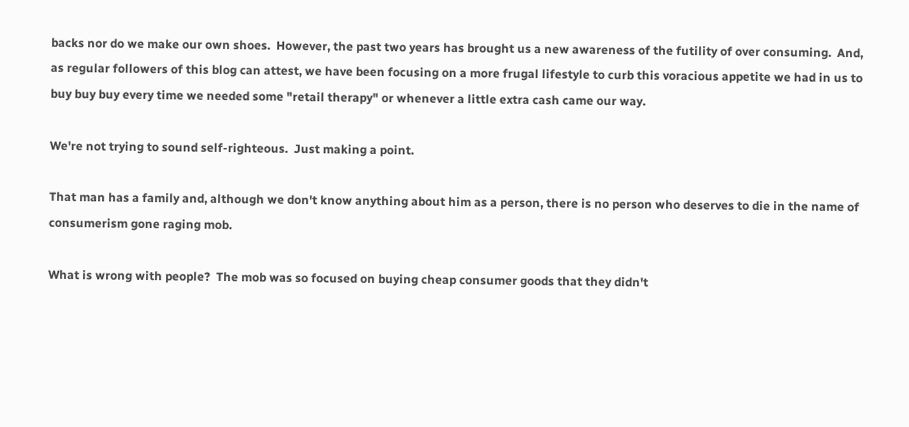backs nor do we make our own shoes.  However, the past two years has brought us a new awareness of the futility of over consuming.  And, as regular followers of this blog can attest, we have been focusing on a more frugal lifestyle to curb this voracious appetite we had in us to buy buy buy every time we needed some "retail therapy" or whenever a little extra cash came our way.

We're not trying to sound self-righteous.  Just making a point.

That man has a family and, although we don't know anything about him as a person, there is no person who deserves to die in the name of consumerism gone raging mob.

What is wrong with people?  The mob was so focused on buying cheap consumer goods that they didn't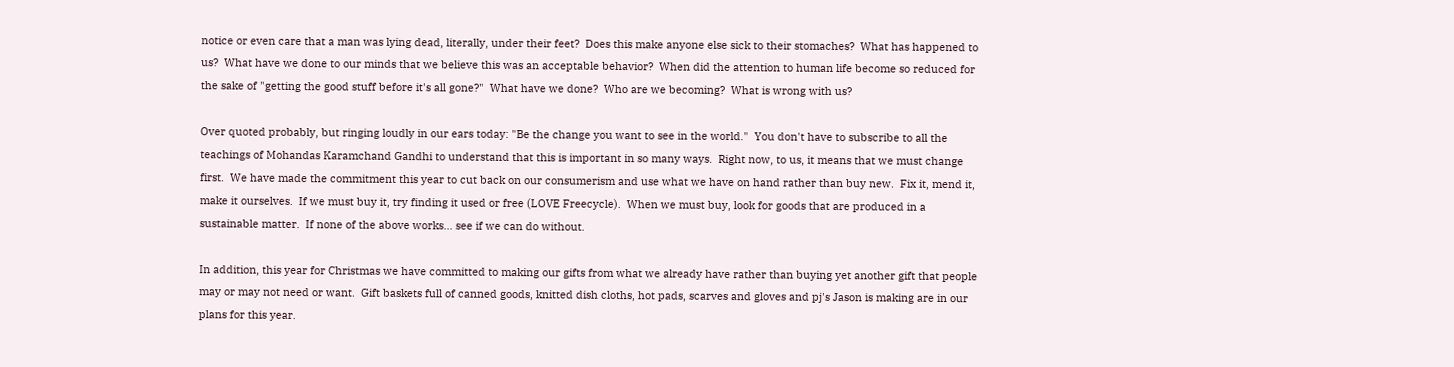notice or even care that a man was lying dead, literally, under their feet?  Does this make anyone else sick to their stomaches?  What has happened to us?  What have we done to our minds that we believe this was an acceptable behavior?  When did the attention to human life become so reduced for the sake of "getting the good stuff before it's all gone?"  What have we done?  Who are we becoming?  What is wrong with us?

Over quoted probably, but ringing loudly in our ears today: "Be the change you want to see in the world."  You don't have to subscribe to all the teachings of Mohandas Karamchand Gandhi to understand that this is important in so many ways.  Right now, to us, it means that we must change first.  We have made the commitment this year to cut back on our consumerism and use what we have on hand rather than buy new.  Fix it, mend it, make it ourselves.  If we must buy it, try finding it used or free (LOVE Freecycle).  When we must buy, look for goods that are produced in a sustainable matter.  If none of the above works... see if we can do without.

In addition, this year for Christmas we have committed to making our gifts from what we already have rather than buying yet another gift that people may or may not need or want.  Gift baskets full of canned goods, knitted dish cloths, hot pads, scarves and gloves and pj's Jason is making are in our plans for this year.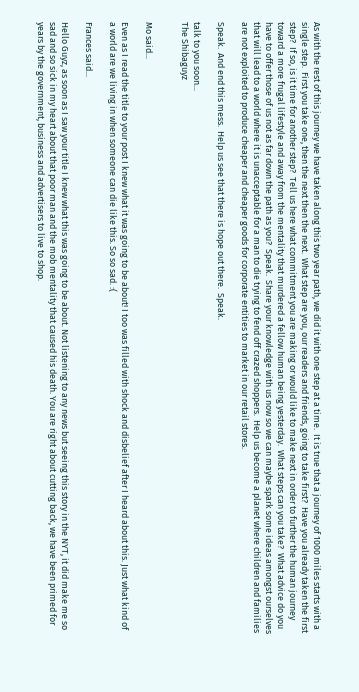As with the rest of this journey we have taken along this two year path, we did it with one step at a time.  It is true that a journey of 1000 miles starts with a single step.  First you take one, then the next then the next.  What step are you, our readers and friends, going to take first?  Have you already taken the first step?  If so, is it time for another step?  Tell us here what commitment you are making or would like to make next in order to further the human journey toward a more frugal lifestyle and away from the mentality that murdered a fellow human being yesterday.  What steps can you take?  What advice do you have to offer those of us not as far down the path as you?  Speak.  Share your knowledge with us now so we can maybe spark some ideas amongst ourselves that will lead to a world where it is unacceptable for a man to die trying to fend off crazed shoppers.  Help us become a planet where children and families are not exploited to produce cheaper and cheaper goods for corporate entities to market in our retail stores.

Speak.  And end this mess.  Help us see that there is hope out there.  Speak.

talk to you soon...
The Shibaguyz


Mo said...

Even as I read the title to your post I knew what it was going to be about! I too was filled with shock and disbelief after I heard about this. Just what kind of a world are we living in when someone can die like this. So so sad. :(

Frances said...

Hello Guyz, as soon as I saw your title I knew what this was going to be about. Not listening to any news but seeing this story in the NYT, it did make me so sad and so sick in my heart about that poor man and the mob mentality that caused his death. You are right about cutting back, we have been primed for years by the government, business and advertisers to live to shop.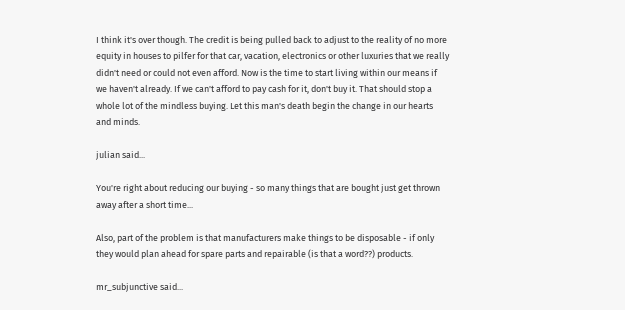I think it's over though. The credit is being pulled back to adjust to the reality of no more equity in houses to pilfer for that car, vacation, electronics or other luxuries that we really didn't need or could not even afford. Now is the time to start living within our means if we haven't already. If we can't afford to pay cash for it, don't buy it. That should stop a whole lot of the mindless buying. Let this man's death begin the change in our hearts and minds.

julian said...

You're right about reducing our buying - so many things that are bought just get thrown away after a short time...

Also, part of the problem is that manufacturers make things to be disposable - if only they would plan ahead for spare parts and repairable (is that a word??) products.

mr_subjunctive said...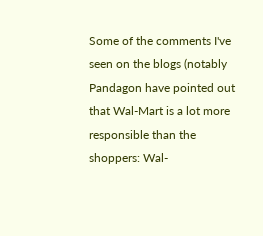Some of the comments I've seen on the blogs (notably Pandagon have pointed out that Wal-Mart is a lot more responsible than the shoppers: Wal-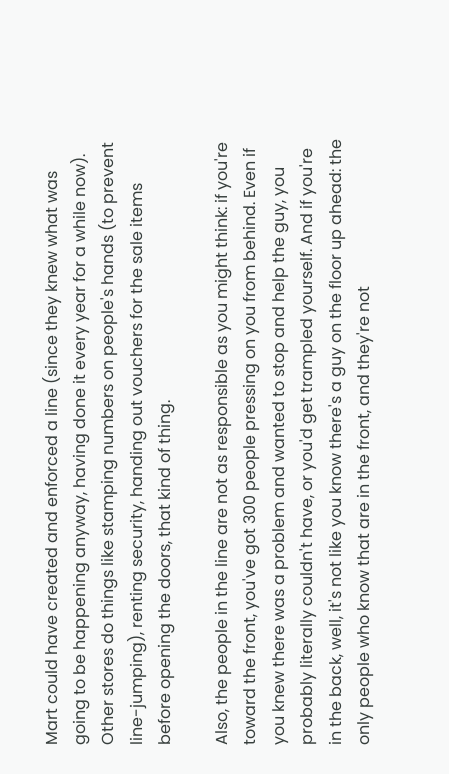Mart could have created and enforced a line (since they knew what was going to be happening anyway, having done it every year for a while now). Other stores do things like stamping numbers on people's hands (to prevent line-jumping), renting security, handing out vouchers for the sale items before opening the doors, that kind of thing.

Also, the people in the line are not as responsible as you might think: if you're toward the front, you've got 300 people pressing on you from behind. Even if you knew there was a problem and wanted to stop and help the guy, you probably literally couldn't have, or you'd get trampled yourself. And if you're in the back, well, it's not like you know there's a guy on the floor up ahead: the only people who know that are in the front, and they're not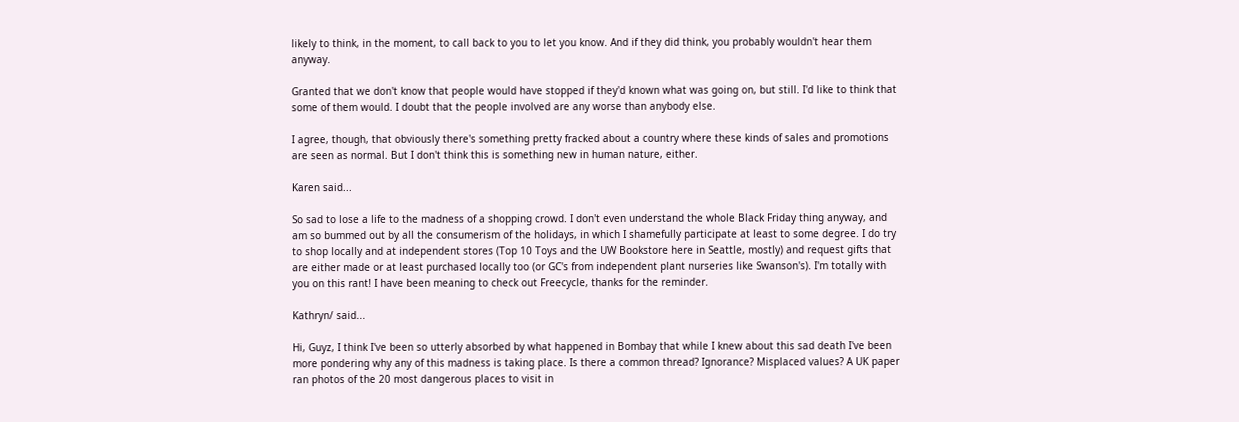likely to think, in the moment, to call back to you to let you know. And if they did think, you probably wouldn't hear them anyway.

Granted that we don't know that people would have stopped if they'd known what was going on, but still. I'd like to think that some of them would. I doubt that the people involved are any worse than anybody else.

I agree, though, that obviously there's something pretty fracked about a country where these kinds of sales and promotions are seen as normal. But I don't think this is something new in human nature, either.

Karen said...

So sad to lose a life to the madness of a shopping crowd. I don't even understand the whole Black Friday thing anyway, and am so bummed out by all the consumerism of the holidays, in which I shamefully participate at least to some degree. I do try to shop locally and at independent stores (Top 10 Toys and the UW Bookstore here in Seattle, mostly) and request gifts that are either made or at least purchased locally too (or GC's from independent plant nurseries like Swanson's). I'm totally with you on this rant! I have been meaning to check out Freecycle, thanks for the reminder.

Kathryn/ said...

Hi, Guyz, I think I've been so utterly absorbed by what happened in Bombay that while I knew about this sad death I've been more pondering why any of this madness is taking place. Is there a common thread? Ignorance? Misplaced values? A UK paper ran photos of the 20 most dangerous places to visit in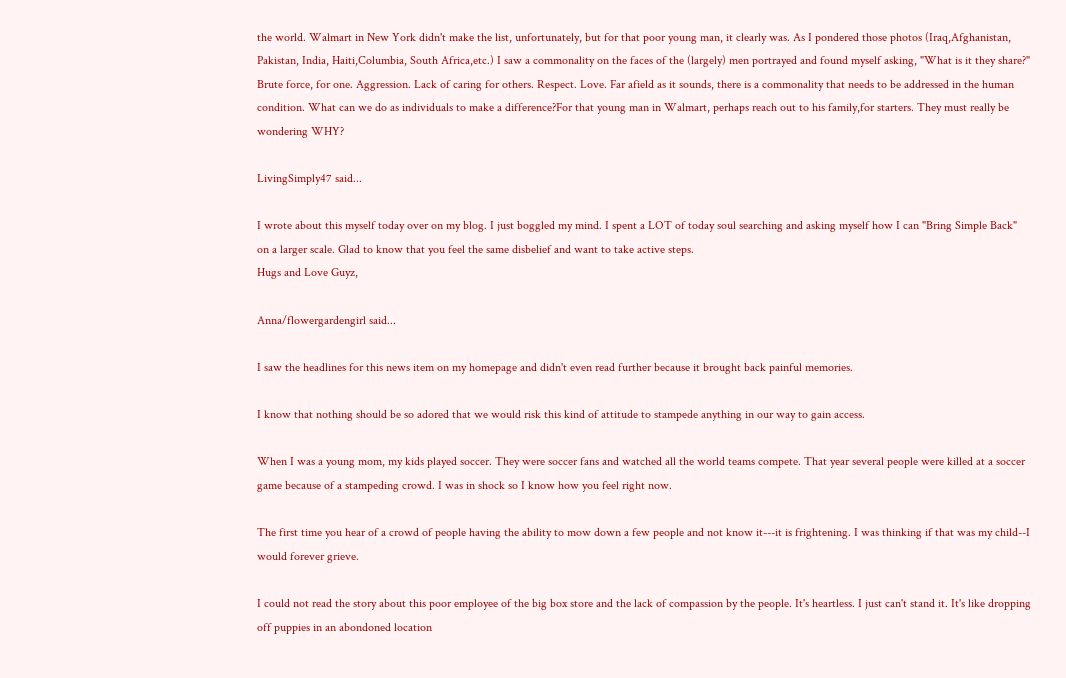the world. Walmart in New York didn't make the list, unfortunately, but for that poor young man, it clearly was. As I pondered those photos (Iraq,Afghanistan, Pakistan, India, Haiti,Columbia, South Africa,etc.) I saw a commonality on the faces of the (largely) men portrayed and found myself asking, "What is it they share?" Brute force, for one. Aggression. Lack of caring for others. Respect. Love. Far afield as it sounds, there is a commonality that needs to be addressed in the human condition. What can we do as individuals to make a difference?For that young man in Walmart, perhaps reach out to his family,for starters. They must really be wondering WHY?

LivingSimply47 said...

I wrote about this myself today over on my blog. I just boggled my mind. I spent a LOT of today soul searching and asking myself how I can "Bring Simple Back" on a larger scale. Glad to know that you feel the same disbelief and want to take active steps.
Hugs and Love Guyz,

Anna/flowergardengirl said...

I saw the headlines for this news item on my homepage and didn't even read further because it brought back painful memories.

I know that nothing should be so adored that we would risk this kind of attitude to stampede anything in our way to gain access.

When I was a young mom, my kids played soccer. They were soccer fans and watched all the world teams compete. That year several people were killed at a soccer game because of a stampeding crowd. I was in shock so I know how you feel right now.

The first time you hear of a crowd of people having the ability to mow down a few people and not know it---it is frightening. I was thinking if that was my child--I would forever grieve.

I could not read the story about this poor employee of the big box store and the lack of compassion by the people. It's heartless. I just can't stand it. It's like dropping off puppies in an abondoned location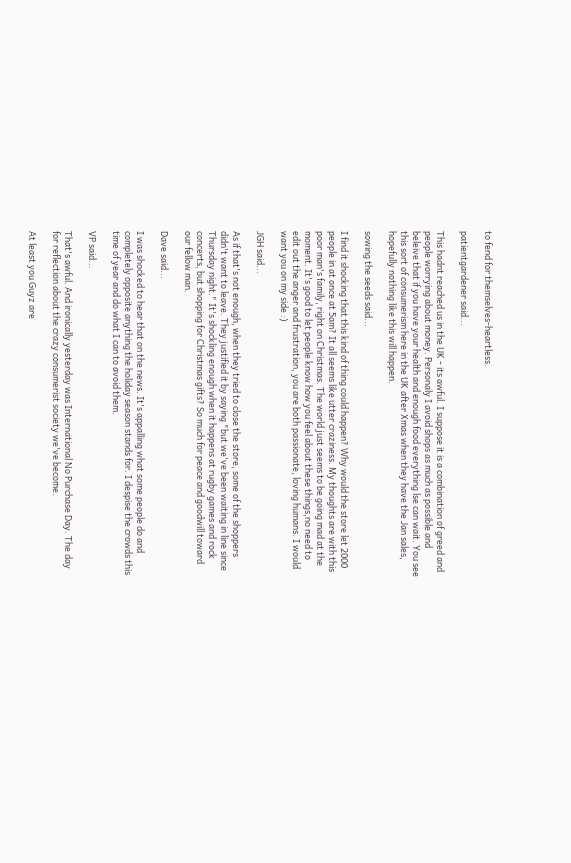to fend for themselves-heartless.

patientgardener said...

This hadnt reached us in the UK - its awful. I suppose it is a combination of greed and people worrying about money. Personaly I avoid shops as much as possible and beleive that if you have your health and enough food everything lse can wait. You see this sort of consumerism here in the UK after Xmas when they have the Jan sales, hopefully nothing like this will happen.

sowing the seeds said...

I find it shocking that this kind of thing could happen? Why would the store let 2000 people in at once at 5am? It all seems like utter craziness. My thoughts are with this poor man's family, right on Christmas. The world just seems to be going mad at the moment. It's good to let people know how you feel about these things,no need to edit out the anger and frustration, you are both passionate, loving humans. I would want you on my side :)

JGH said...

As if that's not enough, when they tried to close the store, some of the shoppers didn't want to leave. They justified it by saying "but we've been waiting in line since Thursday night." It's shockling enough when it happens at rugby games and rock concerts, but shopping for Christmas gifts? So much for peace and goodwill toward our fellow man.

Dave said...

I was shocked to hear that on the news. It's appalling what some people do and completely opposite anything the holiday season stands for. I despise the crowds this time of year and do what I can to avoid them.

VP said...

That's awful. And ironically yesterday was International No Purchase Day. The day for reflection about the crazy consumerist society we've become.

At least you Guyz are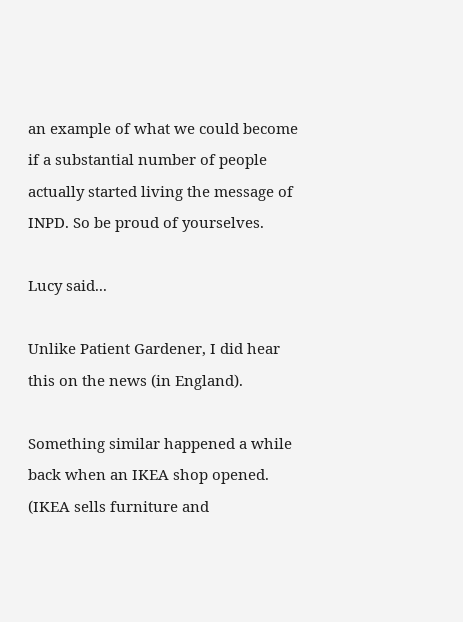an example of what we could become if a substantial number of people actually started living the message of INPD. So be proud of yourselves.

Lucy said...

Unlike Patient Gardener, I did hear this on the news (in England).

Something similar happened a while back when an IKEA shop opened. (IKEA sells furniture and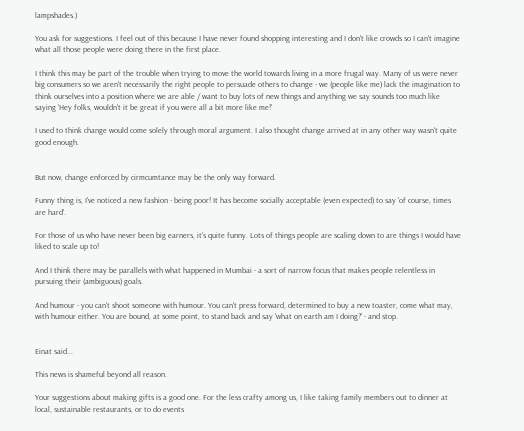lampshades.)

You ask for suggestions. I feel out of this because I have never found shopping interesting and I don't like crowds so I can't imagine what all those people were doing there in the first place.

I think this may be part of the trouble when trying to move the world towards living in a more frugal way. Many of us were never big consumers so we aren't necessarily the right people to persuade others to change - we (people like me) lack the imagination to think ourselves into a position where we are able / want to buy lots of new things and anything we say sounds too much like saying 'Hey folks, wouldn't it be great if you were all a bit more like me!'

I used to think change would come solely through moral argument. I also thought change arrived at in any other way wasn't quite good enough.


But now, change enforced by cirmcumtance may be the only way forward.

Funny thing is, I've noticed a new fashion - being poor! It has become socially acceptable (even expected) to say 'of course, times are hard'.

For those of us who have never been big earners, it's quite funny. Lots of things people are scaling down to are things I would have liked to scale up to!

And I think there may be parallels with what happened in Mumbai - a sort of narrow focus that makes people relentless in pursuing their (ambiguous) goals.

And humour - you can't shoot someone with humour. You can't press forward, determined to buy a new toaster, come what may, with humour either. You are bound, at some point, to stand back and say 'what on earth am I doing?' - and stop.


Einat said...

This news is shameful beyond all reason.

Your suggestions about making gifts is a good one. For the less crafty among us, I like taking family members out to dinner at local, sustainable restaurants, or to do events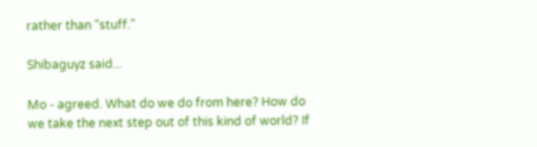rather than "stuff."

Shibaguyz said...

Mo - agreed. What do we do from here? How do we take the next step out of this kind of world? If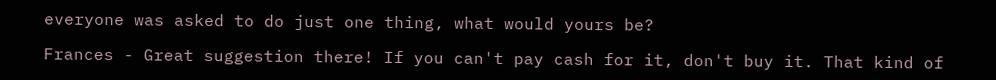everyone was asked to do just one thing, what would yours be?

Frances - Great suggestion there! If you can't pay cash for it, don't buy it. That kind of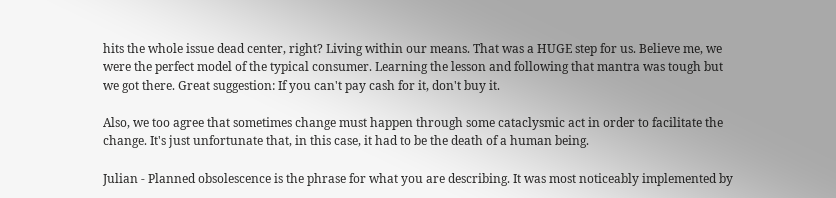hits the whole issue dead center, right? Living within our means. That was a HUGE step for us. Believe me, we were the perfect model of the typical consumer. Learning the lesson and following that mantra was tough but we got there. Great suggestion: If you can't pay cash for it, don't buy it.

Also, we too agree that sometimes change must happen through some cataclysmic act in order to facilitate the change. It's just unfortunate that, in this case, it had to be the death of a human being.

Julian - Planned obsolescence is the phrase for what you are describing. It was most noticeably implemented by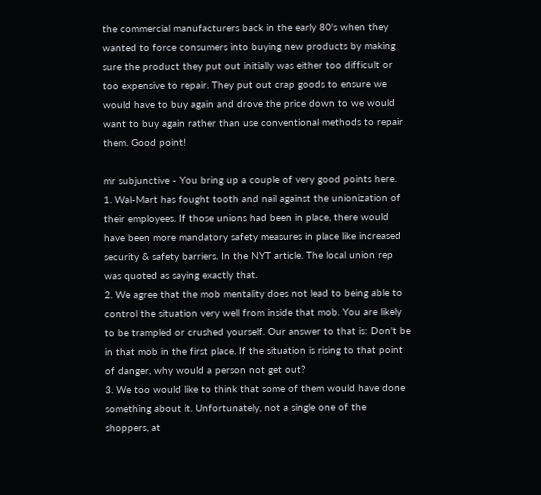the commercial manufacturers back in the early 80's when they wanted to force consumers into buying new products by making sure the product they put out initially was either too difficult or too expensive to repair. They put out crap goods to ensure we would have to buy again and drove the price down to we would want to buy again rather than use conventional methods to repair them. Good point!

mr subjunctive - You bring up a couple of very good points here.
1. Wal-Mart has fought tooth and nail against the unionization of their employees. If those unions had been in place, there would have been more mandatory safety measures in place like increased security & safety barriers. In the NYT article. The local union rep was quoted as saying exactly that.
2. We agree that the mob mentality does not lead to being able to control the situation very well from inside that mob. You are likely to be trampled or crushed yourself. Our answer to that is: Don't be in that mob in the first place. If the situation is rising to that point of danger, why would a person not get out?
3. We too would like to think that some of them would have done something about it. Unfortunately, not a single one of the shoppers, at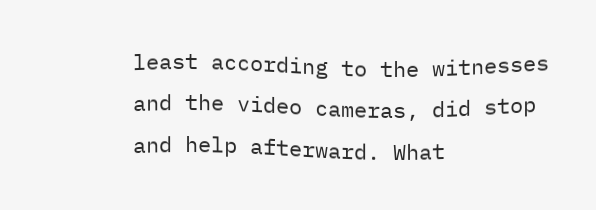least according to the witnesses and the video cameras, did stop and help afterward. What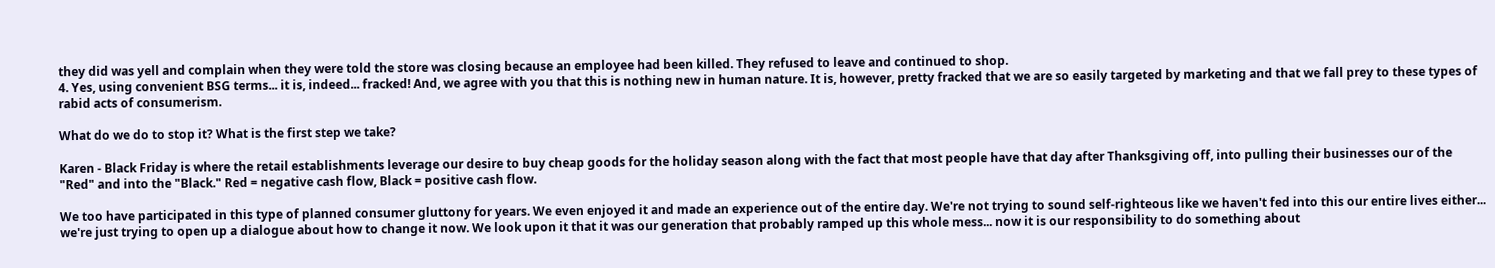they did was yell and complain when they were told the store was closing because an employee had been killed. They refused to leave and continued to shop.
4. Yes, using convenient BSG terms... it is, indeed... fracked! And, we agree with you that this is nothing new in human nature. It is, however, pretty fracked that we are so easily targeted by marketing and that we fall prey to these types of rabid acts of consumerism.

What do we do to stop it? What is the first step we take?

Karen - Black Friday is where the retail establishments leverage our desire to buy cheap goods for the holiday season along with the fact that most people have that day after Thanksgiving off, into pulling their businesses our of the "Red" and into the "Black." Red = negative cash flow, Black = positive cash flow.

We too have participated in this type of planned consumer gluttony for years. We even enjoyed it and made an experience out of the entire day. We're not trying to sound self-righteous like we haven't fed into this our entire lives either... we're just trying to open up a dialogue about how to change it now. We look upon it that it was our generation that probably ramped up this whole mess... now it is our responsibility to do something about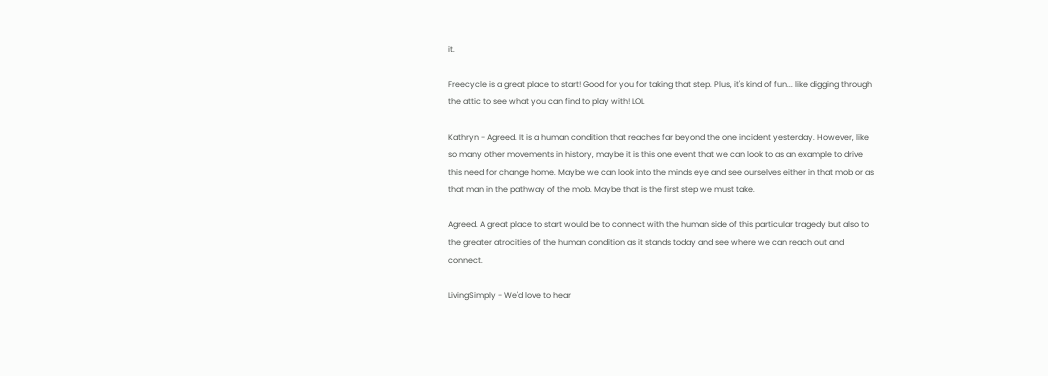it.

Freecycle is a great place to start! Good for you for taking that step. Plus, it's kind of fun... like digging through the attic to see what you can find to play with! LOL

Kathryn - Agreed. It is a human condition that reaches far beyond the one incident yesterday. However, like so many other movements in history, maybe it is this one event that we can look to as an example to drive this need for change home. Maybe we can look into the minds eye and see ourselves either in that mob or as that man in the pathway of the mob. Maybe that is the first step we must take.

Agreed. A great place to start would be to connect with the human side of this particular tragedy but also to the greater atrocities of the human condition as it stands today and see where we can reach out and connect.

LivingSimply - We'd love to hear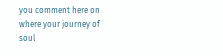you comment here on where your journey of soul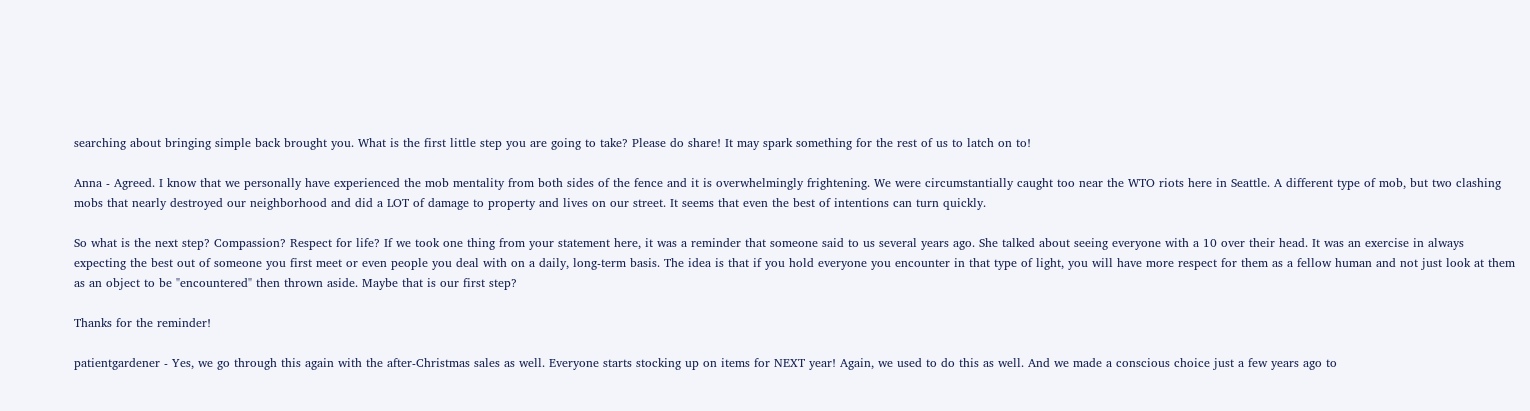searching about bringing simple back brought you. What is the first little step you are going to take? Please do share! It may spark something for the rest of us to latch on to!

Anna - Agreed. I know that we personally have experienced the mob mentality from both sides of the fence and it is overwhelmingly frightening. We were circumstantially caught too near the WTO riots here in Seattle. A different type of mob, but two clashing mobs that nearly destroyed our neighborhood and did a LOT of damage to property and lives on our street. It seems that even the best of intentions can turn quickly.

So what is the next step? Compassion? Respect for life? If we took one thing from your statement here, it was a reminder that someone said to us several years ago. She talked about seeing everyone with a 10 over their head. It was an exercise in always expecting the best out of someone you first meet or even people you deal with on a daily, long-term basis. The idea is that if you hold everyone you encounter in that type of light, you will have more respect for them as a fellow human and not just look at them as an object to be "encountered" then thrown aside. Maybe that is our first step?

Thanks for the reminder!

patientgardener - Yes, we go through this again with the after-Christmas sales as well. Everyone starts stocking up on items for NEXT year! Again, we used to do this as well. And we made a conscious choice just a few years ago to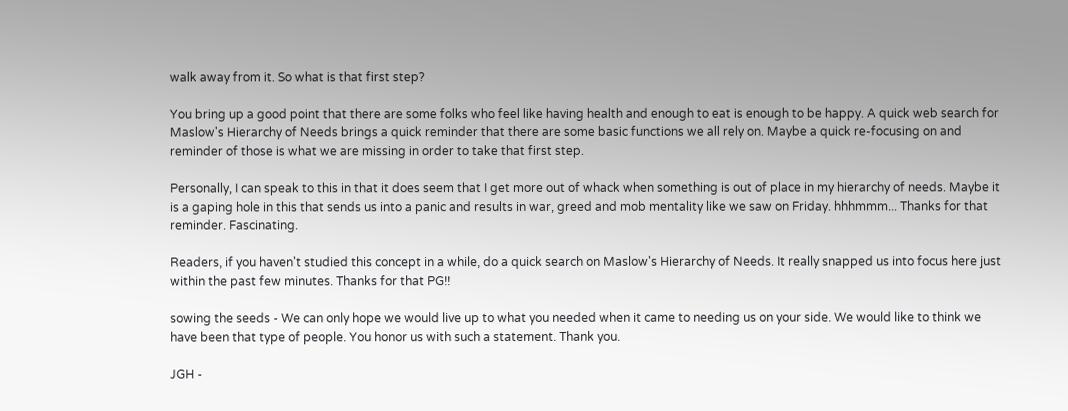walk away from it. So what is that first step?

You bring up a good point that there are some folks who feel like having health and enough to eat is enough to be happy. A quick web search for Maslow's Hierarchy of Needs brings a quick reminder that there are some basic functions we all rely on. Maybe a quick re-focusing on and reminder of those is what we are missing in order to take that first step.

Personally, I can speak to this in that it does seem that I get more out of whack when something is out of place in my hierarchy of needs. Maybe it is a gaping hole in this that sends us into a panic and results in war, greed and mob mentality like we saw on Friday. hhhmmm... Thanks for that reminder. Fascinating.

Readers, if you haven't studied this concept in a while, do a quick search on Maslow's Hierarchy of Needs. It really snapped us into focus here just within the past few minutes. Thanks for that PG!!

sowing the seeds - We can only hope we would live up to what you needed when it came to needing us on your side. We would like to think we have been that type of people. You honor us with such a statement. Thank you.

JGH -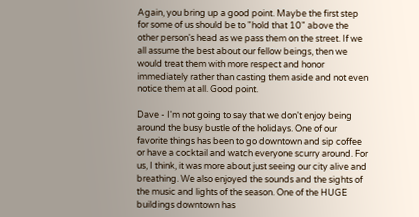Again, you bring up a good point. Maybe the first step for some of us should be to "hold that 10" above the other person's head as we pass them on the street. If we all assume the best about our fellow beings, then we would treat them with more respect and honor immediately rather than casting them aside and not even notice them at all. Good point.

Dave - I'm not going to say that we don't enjoy being around the busy bustle of the holidays. One of our favorite things has been to go downtown and sip coffee or have a cocktail and watch everyone scurry around. For us, I think, it was more about just seeing our city alive and breathing. We also enjoyed the sounds and the sights of the music and lights of the season. One of the HUGE buildings downtown has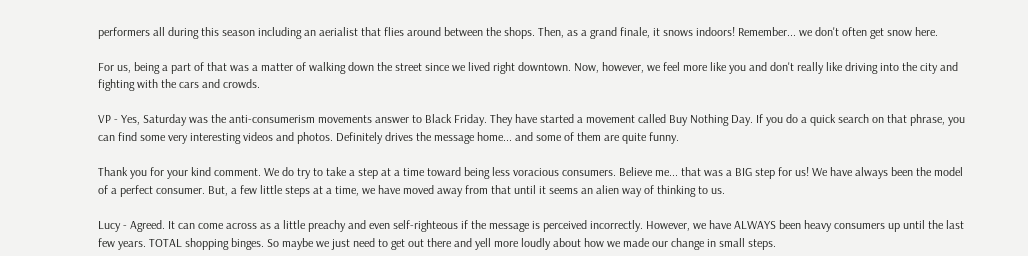performers all during this season including an aerialist that flies around between the shops. Then, as a grand finale, it snows indoors! Remember... we don't often get snow here.

For us, being a part of that was a matter of walking down the street since we lived right downtown. Now, however, we feel more like you and don't really like driving into the city and fighting with the cars and crowds.

VP - Yes, Saturday was the anti-consumerism movements answer to Black Friday. They have started a movement called Buy Nothing Day. If you do a quick search on that phrase, you can find some very interesting videos and photos. Definitely drives the message home... and some of them are quite funny.

Thank you for your kind comment. We do try to take a step at a time toward being less voracious consumers. Believe me... that was a BIG step for us! We have always been the model of a perfect consumer. But, a few little steps at a time, we have moved away from that until it seems an alien way of thinking to us.

Lucy - Agreed. It can come across as a little preachy and even self-righteous if the message is perceived incorrectly. However, we have ALWAYS been heavy consumers up until the last few years. TOTAL shopping binges. So maybe we just need to get out there and yell more loudly about how we made our change in small steps.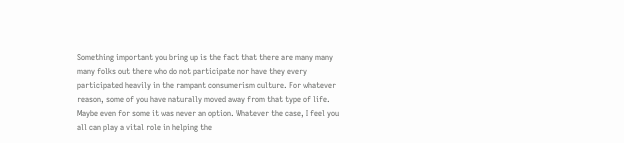Something important you bring up is the fact that there are many many many folks out there who do not participate nor have they every participated heavily in the rampant consumerism culture. For whatever reason, some of you have naturally moved away from that type of life. Maybe even for some it was never an option. Whatever the case, I feel you all can play a vital role in helping the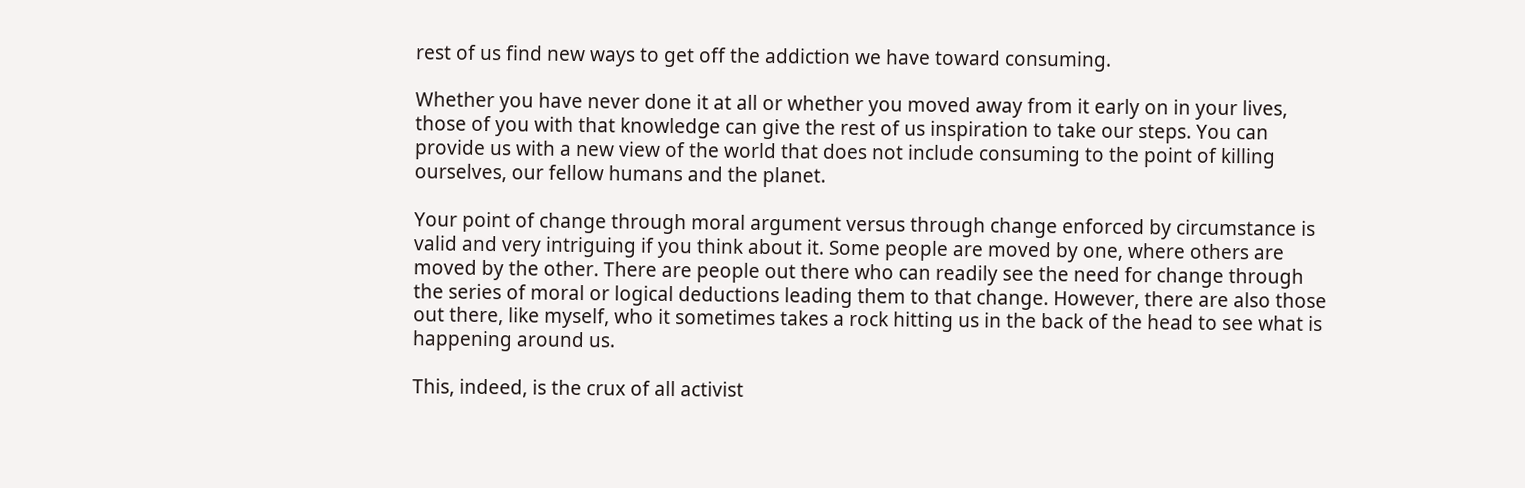rest of us find new ways to get off the addiction we have toward consuming.

Whether you have never done it at all or whether you moved away from it early on in your lives, those of you with that knowledge can give the rest of us inspiration to take our steps. You can provide us with a new view of the world that does not include consuming to the point of killing ourselves, our fellow humans and the planet.

Your point of change through moral argument versus through change enforced by circumstance is valid and very intriguing if you think about it. Some people are moved by one, where others are moved by the other. There are people out there who can readily see the need for change through the series of moral or logical deductions leading them to that change. However, there are also those out there, like myself, who it sometimes takes a rock hitting us in the back of the head to see what is happening around us.

This, indeed, is the crux of all activist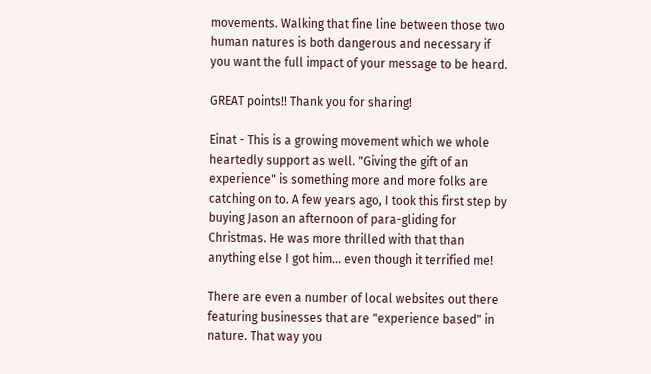movements. Walking that fine line between those two human natures is both dangerous and necessary if you want the full impact of your message to be heard.

GREAT points!! Thank you for sharing!

Einat - This is a growing movement which we whole heartedly support as well. "Giving the gift of an experience" is something more and more folks are catching on to. A few years ago, I took this first step by buying Jason an afternoon of para-gliding for Christmas. He was more thrilled with that than anything else I got him... even though it terrified me!

There are even a number of local websites out there featuring businesses that are "experience based" in nature. That way you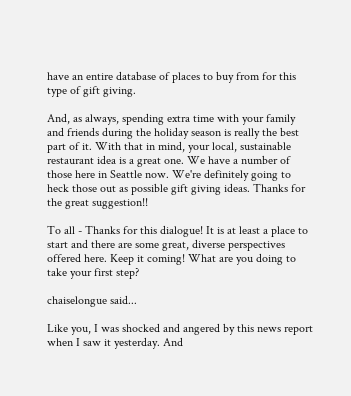have an entire database of places to buy from for this type of gift giving.

And, as always, spending extra time with your family and friends during the holiday season is really the best part of it. With that in mind, your local, sustainable restaurant idea is a great one. We have a number of those here in Seattle now. We're definitely going to heck those out as possible gift giving ideas. Thanks for the great suggestion!!

To all - Thanks for this dialogue! It is at least a place to start and there are some great, diverse perspectives offered here. Keep it coming! What are you doing to take your first step?

chaiselongue said...

Like you, I was shocked and angered by this news report when I saw it yesterday. And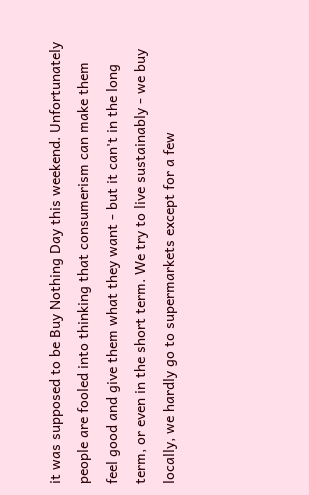it was supposed to be Buy Nothing Day this weekend. Unfortunately people are fooled into thinking that consumerism can make them feel good and give them what they want - but it can't in the long term, or even in the short term. We try to live sustainably - we buy locally, we hardly go to supermarkets except for a few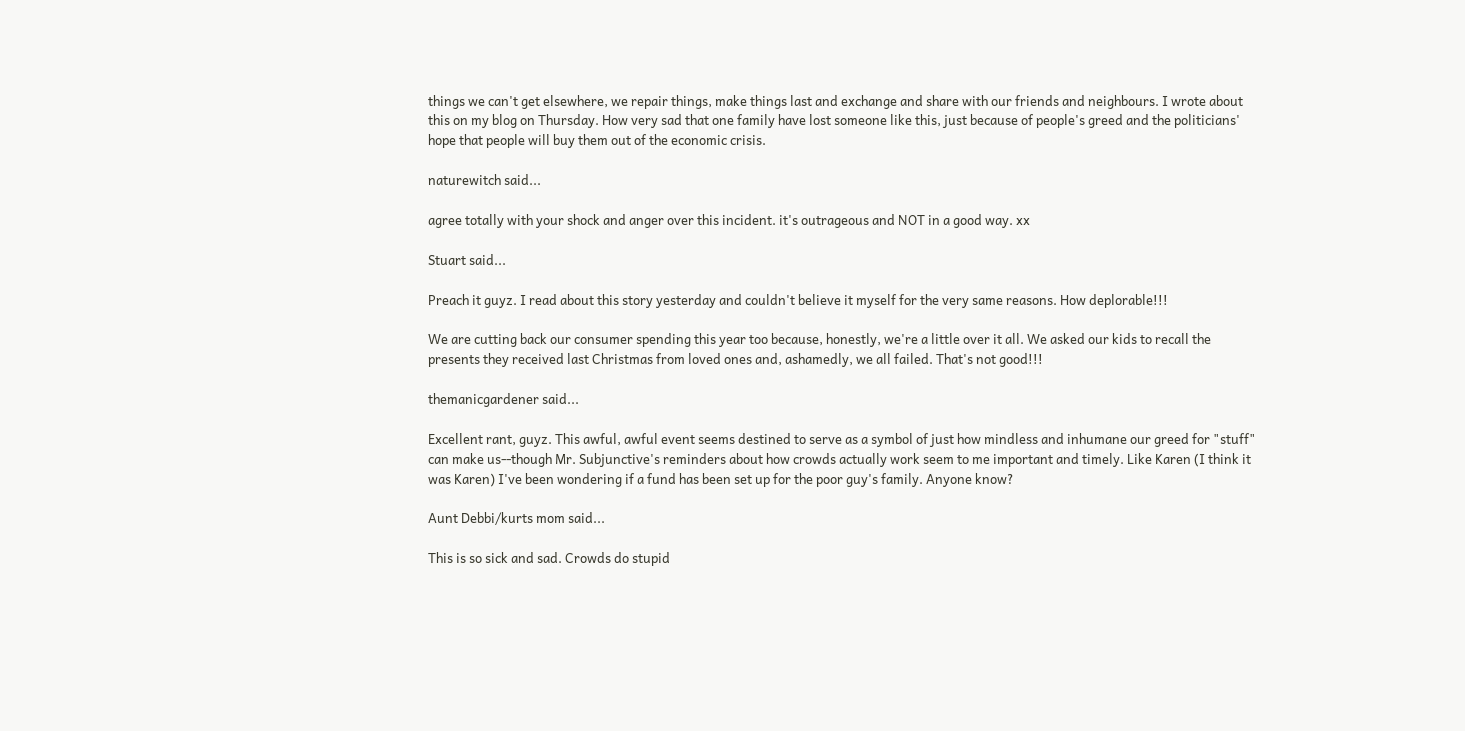things we can't get elsewhere, we repair things, make things last and exchange and share with our friends and neighbours. I wrote about this on my blog on Thursday. How very sad that one family have lost someone like this, just because of people's greed and the politicians' hope that people will buy them out of the economic crisis.

naturewitch said...

agree totally with your shock and anger over this incident. it's outrageous and NOT in a good way. xx

Stuart said...

Preach it guyz. I read about this story yesterday and couldn't believe it myself for the very same reasons. How deplorable!!!

We are cutting back our consumer spending this year too because, honestly, we're a little over it all. We asked our kids to recall the presents they received last Christmas from loved ones and, ashamedly, we all failed. That's not good!!!

themanicgardener said...

Excellent rant, guyz. This awful, awful event seems destined to serve as a symbol of just how mindless and inhumane our greed for "stuff" can make us--though Mr. Subjunctive's reminders about how crowds actually work seem to me important and timely. Like Karen (I think it was Karen) I've been wondering if a fund has been set up for the poor guy's family. Anyone know?

Aunt Debbi/kurts mom said...

This is so sick and sad. Crowds do stupid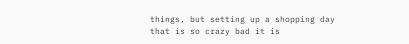things, but setting up a shopping day that is so crazy bad it is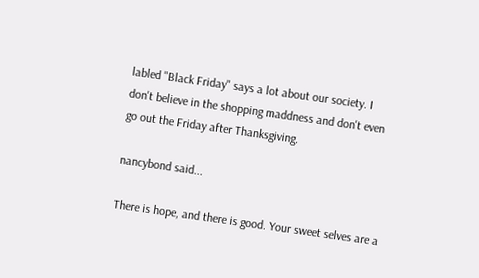labled "Black Friday" says a lot about our society. I don't believe in the shopping maddness and don't even go out the Friday after Thanksgiving.

nancybond said...

There is hope, and there is good. Your sweet selves are a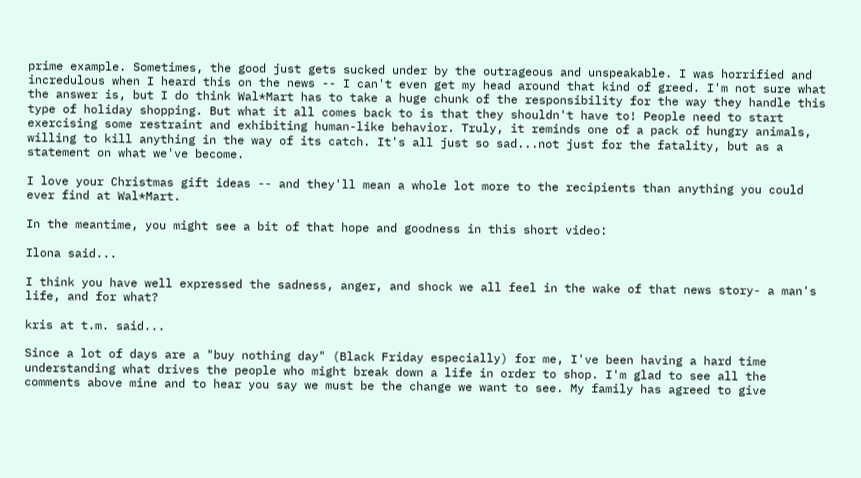prime example. Sometimes, the good just gets sucked under by the outrageous and unspeakable. I was horrified and incredulous when I heard this on the news -- I can't even get my head around that kind of greed. I'm not sure what the answer is, but I do think Wal*Mart has to take a huge chunk of the responsibility for the way they handle this type of holiday shopping. But what it all comes back to is that they shouldn't have to! People need to start exercising some restraint and exhibiting human-like behavior. Truly, it reminds one of a pack of hungry animals, willing to kill anything in the way of its catch. It's all just so sad...not just for the fatality, but as a statement on what we've become.

I love your Christmas gift ideas -- and they'll mean a whole lot more to the recipients than anything you could ever find at Wal*Mart.

In the meantime, you might see a bit of that hope and goodness in this short video:

Ilona said...

I think you have well expressed the sadness, anger, and shock we all feel in the wake of that news story- a man's life, and for what?

kris at t.m. said...

Since a lot of days are a "buy nothing day" (Black Friday especially) for me, I've been having a hard time understanding what drives the people who might break down a life in order to shop. I'm glad to see all the comments above mine and to hear you say we must be the change we want to see. My family has agreed to give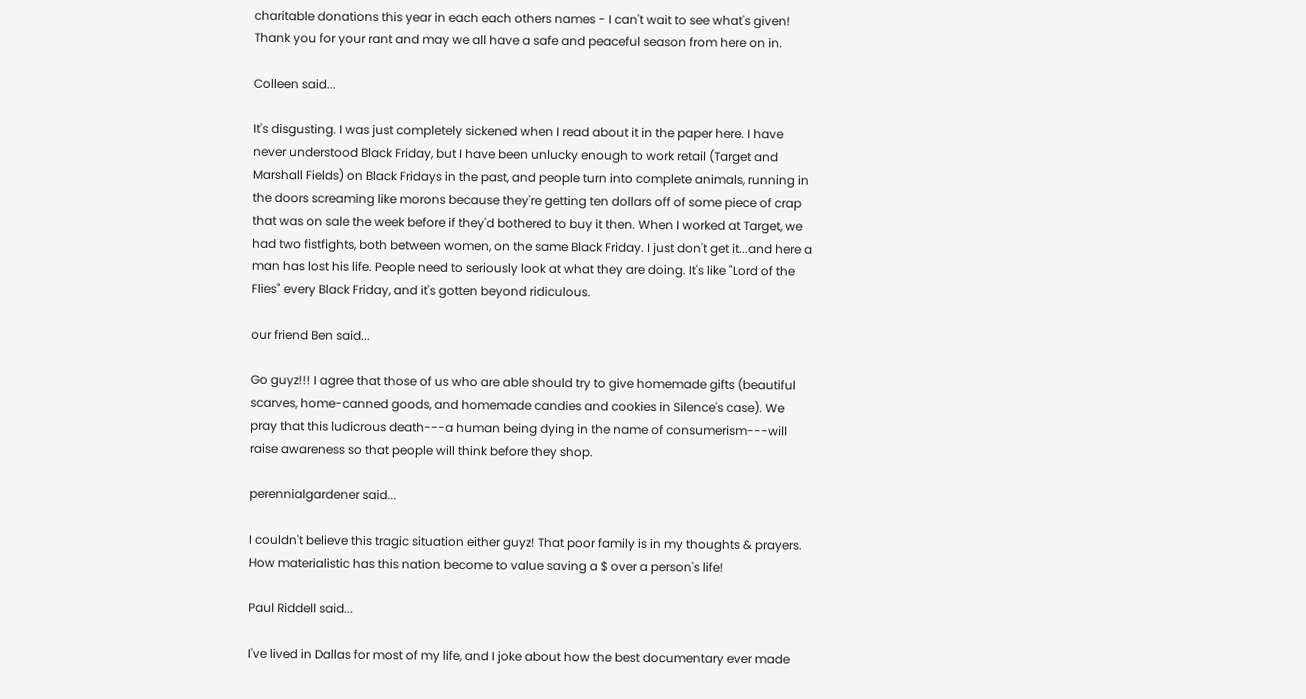charitable donations this year in each each others names - I can't wait to see what's given! Thank you for your rant and may we all have a safe and peaceful season from here on in.

Colleen said...

It's disgusting. I was just completely sickened when I read about it in the paper here. I have never understood Black Friday, but I have been unlucky enough to work retail (Target and Marshall Fields) on Black Fridays in the past, and people turn into complete animals, running in the doors screaming like morons because they're getting ten dollars off of some piece of crap that was on sale the week before if they'd bothered to buy it then. When I worked at Target, we had two fistfights, both between women, on the same Black Friday. I just don't get it...and here a man has lost his life. People need to seriously look at what they are doing. It's like "Lord of the Flies" every Black Friday, and it's gotten beyond ridiculous.

our friend Ben said...

Go guyz!!! I agree that those of us who are able should try to give homemade gifts (beautiful scarves, home-canned goods, and homemade candies and cookies in Silence's case). We pray that this ludicrous death---a human being dying in the name of consumerism---will raise awareness so that people will think before they shop.

perennialgardener said...

I couldn't believe this tragic situation either guyz! That poor family is in my thoughts & prayers. How materialistic has this nation become to value saving a $ over a person's life!

Paul Riddell said...

I've lived in Dallas for most of my life, and I joke about how the best documentary ever made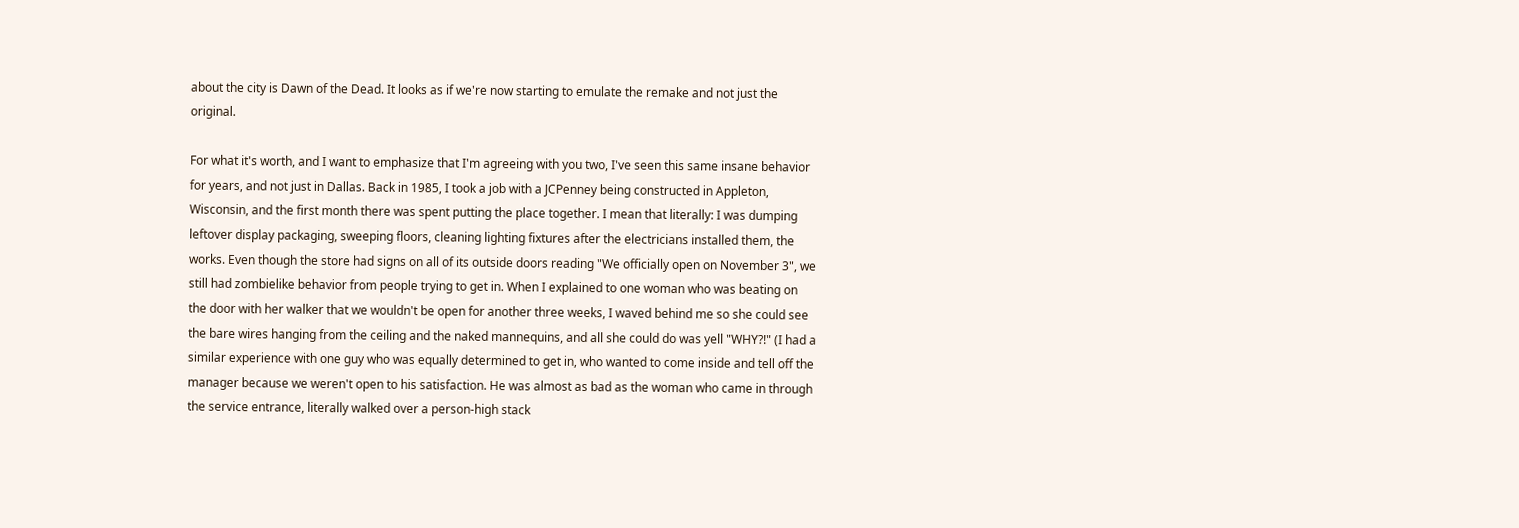about the city is Dawn of the Dead. It looks as if we're now starting to emulate the remake and not just the original.

For what it's worth, and I want to emphasize that I'm agreeing with you two, I've seen this same insane behavior for years, and not just in Dallas. Back in 1985, I took a job with a JCPenney being constructed in Appleton, Wisconsin, and the first month there was spent putting the place together. I mean that literally: I was dumping leftover display packaging, sweeping floors, cleaning lighting fixtures after the electricians installed them, the works. Even though the store had signs on all of its outside doors reading "We officially open on November 3", we still had zombielike behavior from people trying to get in. When I explained to one woman who was beating on the door with her walker that we wouldn't be open for another three weeks, I waved behind me so she could see the bare wires hanging from the ceiling and the naked mannequins, and all she could do was yell "WHY?!" (I had a similar experience with one guy who was equally determined to get in, who wanted to come inside and tell off the manager because we weren't open to his satisfaction. He was almost as bad as the woman who came in through the service entrance, literally walked over a person-high stack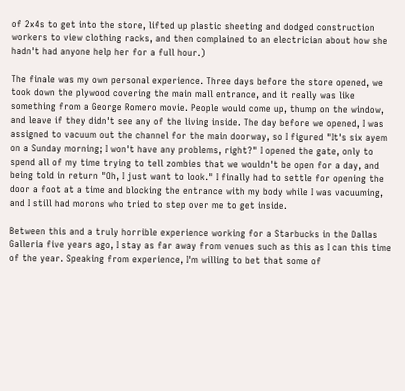of 2x4s to get into the store, lifted up plastic sheeting and dodged construction workers to view clothing racks, and then complained to an electrician about how she hadn't had anyone help her for a full hour.)

The finale was my own personal experience. Three days before the store opened, we took down the plywood covering the main mall entrance, and it really was like something from a George Romero movie. People would come up, thump on the window, and leave if they didn't see any of the living inside. The day before we opened, I was assigned to vacuum out the channel for the main doorway, so I figured "It's six ayem on a Sunday morning; I won't have any problems, right?" I opened the gate, only to spend all of my time trying to tell zombies that we wouldn't be open for a day, and being told in return "Oh, I just want to look." I finally had to settle for opening the door a foot at a time and blocking the entrance with my body while I was vacuuming, and I still had morons who tried to step over me to get inside.

Between this and a truly horrible experience working for a Starbucks in the Dallas Galleria five years ago, I stay as far away from venues such as this as I can this time of the year. Speaking from experience, I'm willing to bet that some of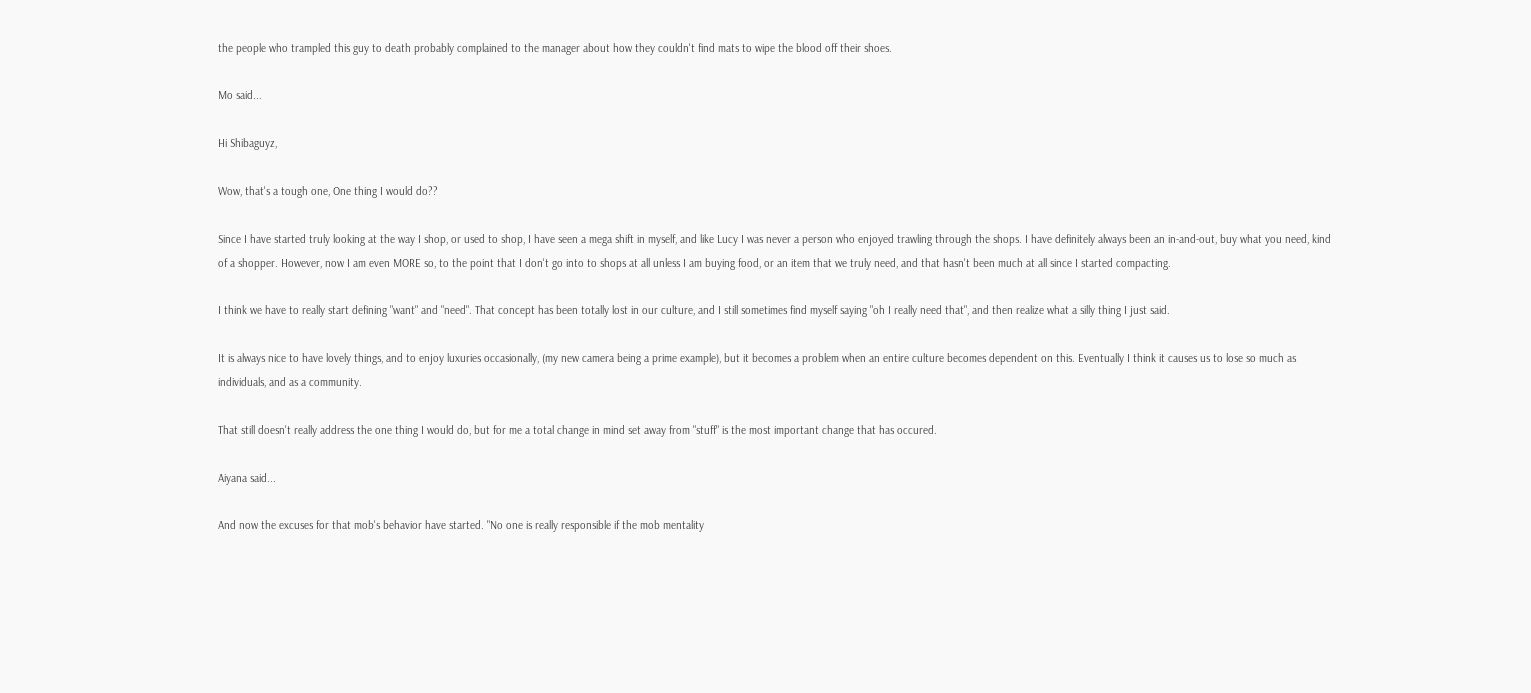the people who trampled this guy to death probably complained to the manager about how they couldn't find mats to wipe the blood off their shoes.

Mo said...

Hi Shibaguyz,

Wow, that's a tough one, One thing I would do??

Since I have started truly looking at the way I shop, or used to shop, I have seen a mega shift in myself, and like Lucy I was never a person who enjoyed trawling through the shops. I have definitely always been an in-and-out, buy what you need, kind of a shopper. However, now I am even MORE so, to the point that I don't go into to shops at all unless I am buying food, or an item that we truly need, and that hasn't been much at all since I started compacting.

I think we have to really start defining "want" and "need". That concept has been totally lost in our culture, and I still sometimes find myself saying "oh I really need that", and then realize what a silly thing I just said.

It is always nice to have lovely things, and to enjoy luxuries occasionally, (my new camera being a prime example), but it becomes a problem when an entire culture becomes dependent on this. Eventually I think it causes us to lose so much as individuals, and as a community.

That still doesn't really address the one thing I would do, but for me a total change in mind set away from "stuff" is the most important change that has occured.

Aiyana said...

And now the excuses for that mob's behavior have started. "No one is really responsible if the mob mentality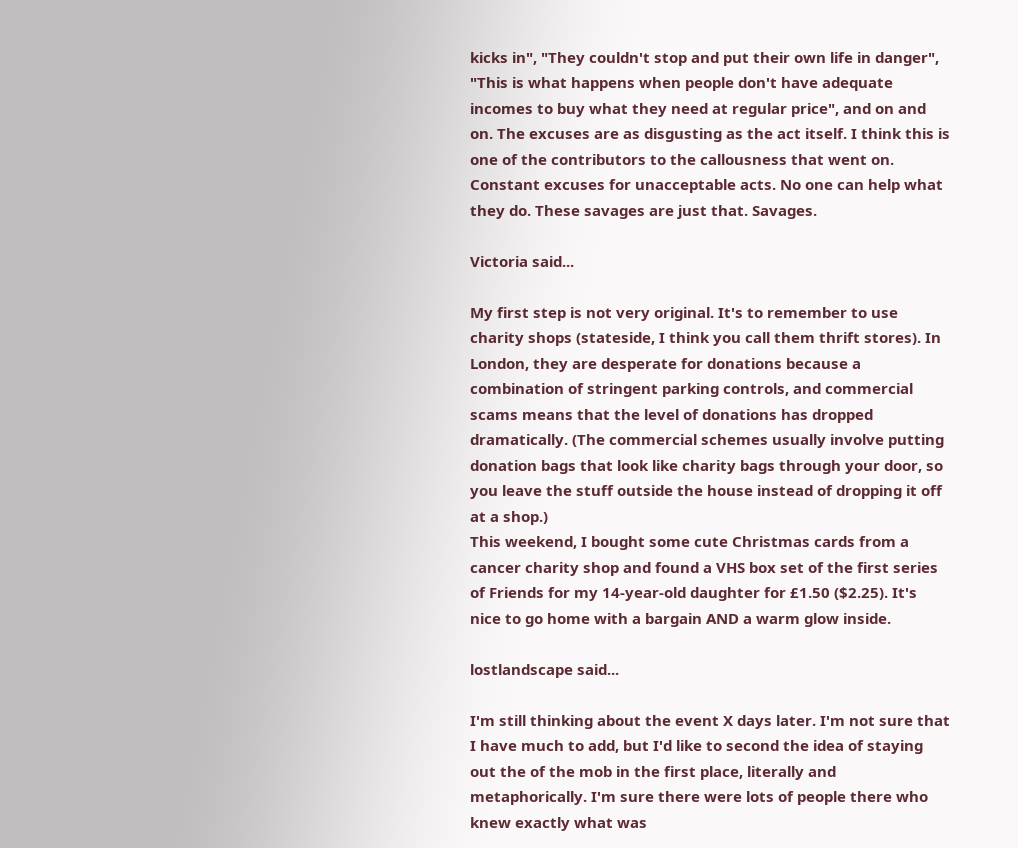kicks in", "They couldn't stop and put their own life in danger", "This is what happens when people don't have adequate incomes to buy what they need at regular price", and on and on. The excuses are as disgusting as the act itself. I think this is one of the contributors to the callousness that went on. Constant excuses for unacceptable acts. No one can help what they do. These savages are just that. Savages.

Victoria said...

My first step is not very original. It's to remember to use charity shops (stateside, I think you call them thrift stores). In London, they are desperate for donations because a combination of stringent parking controls, and commercial scams means that the level of donations has dropped dramatically. (The commercial schemes usually involve putting donation bags that look like charity bags through your door, so you leave the stuff outside the house instead of dropping it off at a shop.)
This weekend, I bought some cute Christmas cards from a cancer charity shop and found a VHS box set of the first series of Friends for my 14-year-old daughter for £1.50 ($2.25). It's nice to go home with a bargain AND a warm glow inside.

lostlandscape said...

I'm still thinking about the event X days later. I'm not sure that I have much to add, but I'd like to second the idea of staying out the of the mob in the first place, literally and metaphorically. I'm sure there were lots of people there who knew exactly what was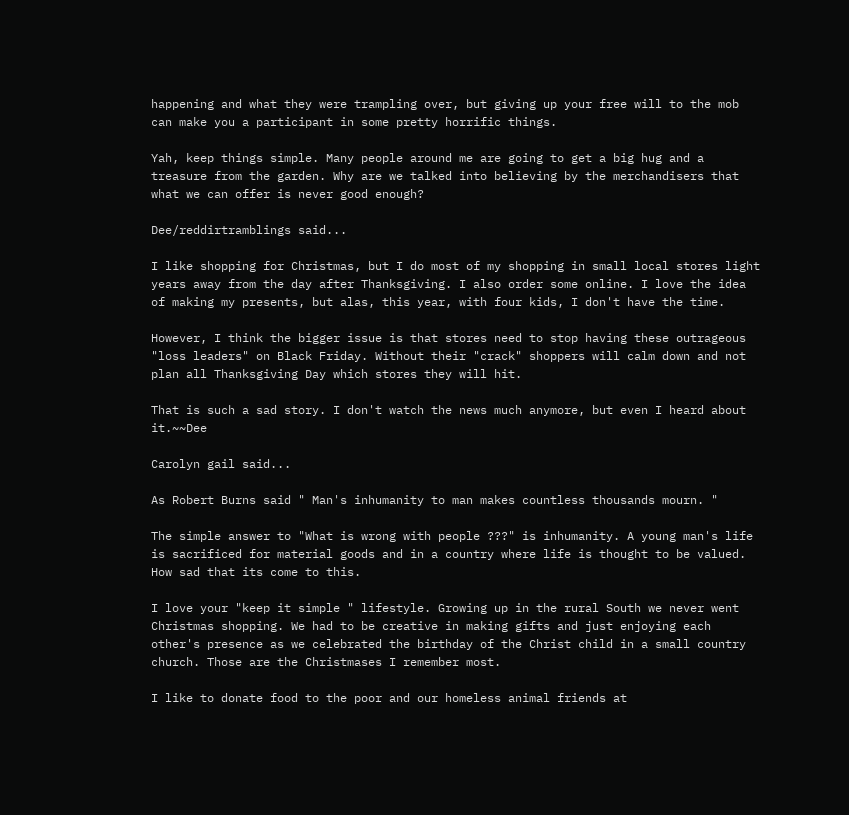happening and what they were trampling over, but giving up your free will to the mob can make you a participant in some pretty horrific things.

Yah, keep things simple. Many people around me are going to get a big hug and a treasure from the garden. Why are we talked into believing by the merchandisers that what we can offer is never good enough?

Dee/reddirtramblings said...

I like shopping for Christmas, but I do most of my shopping in small local stores light years away from the day after Thanksgiving. I also order some online. I love the idea of making my presents, but alas, this year, with four kids, I don't have the time.

However, I think the bigger issue is that stores need to stop having these outrageous "loss leaders" on Black Friday. Without their "crack" shoppers will calm down and not plan all Thanksgiving Day which stores they will hit.

That is such a sad story. I don't watch the news much anymore, but even I heard about it.~~Dee

Carolyn gail said...

As Robert Burns said " Man's inhumanity to man makes countless thousands mourn. "

The simple answer to "What is wrong with people ???" is inhumanity. A young man's life is sacrificed for material goods and in a country where life is thought to be valued. How sad that its come to this.

I love your "keep it simple " lifestyle. Growing up in the rural South we never went Christmas shopping. We had to be creative in making gifts and just enjoying each other's presence as we celebrated the birthday of the Christ child in a small country church. Those are the Christmases I remember most.

I like to donate food to the poor and our homeless animal friends at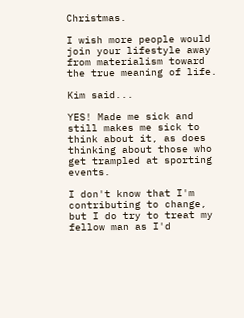Christmas.

I wish more people would join your lifestyle away from materialism toward the true meaning of life.

Kim said...

YES! Made me sick and still makes me sick to think about it, as does thinking about those who get trampled at sporting events.

I don't know that I'm contributing to change, but I do try to treat my fellow man as I'd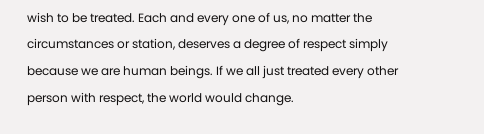wish to be treated. Each and every one of us, no matter the circumstances or station, deserves a degree of respect simply because we are human beings. If we all just treated every other person with respect, the world would change.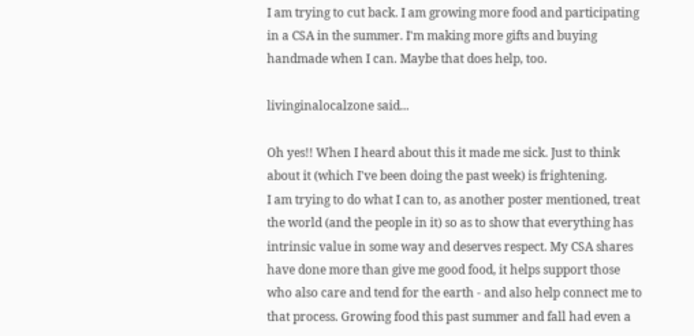I am trying to cut back. I am growing more food and participating in a CSA in the summer. I'm making more gifts and buying handmade when I can. Maybe that does help, too.

livinginalocalzone said...

Oh yes!! When I heard about this it made me sick. Just to think about it (which I've been doing the past week) is frightening.
I am trying to do what I can to, as another poster mentioned, treat the world (and the people in it) so as to show that everything has intrinsic value in some way and deserves respect. My CSA shares have done more than give me good food, it helps support those who also care and tend for the earth - and also help connect me to that process. Growing food this past summer and fall had even a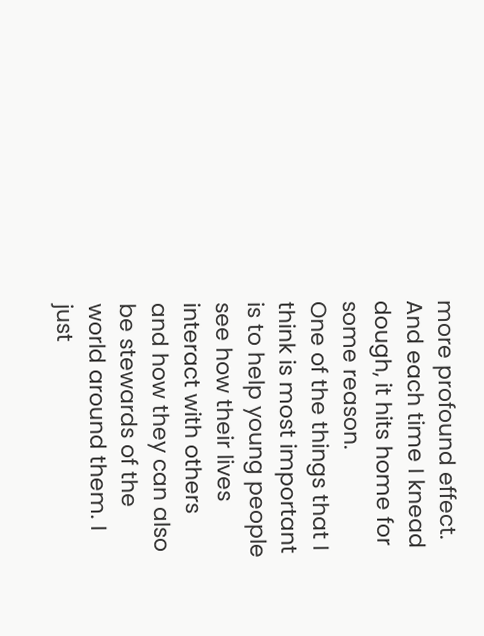more profound effect. And each time I knead dough, it hits home for some reason.
One of the things that I think is most important is to help young people see how their lives interact with others and how they can also be stewards of the world around them. I just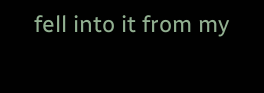fell into it from my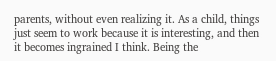parents, without even realizing it. As a child, things just seem to work because it is interesting, and then it becomes ingrained I think. Being the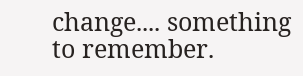change.... something to remember.